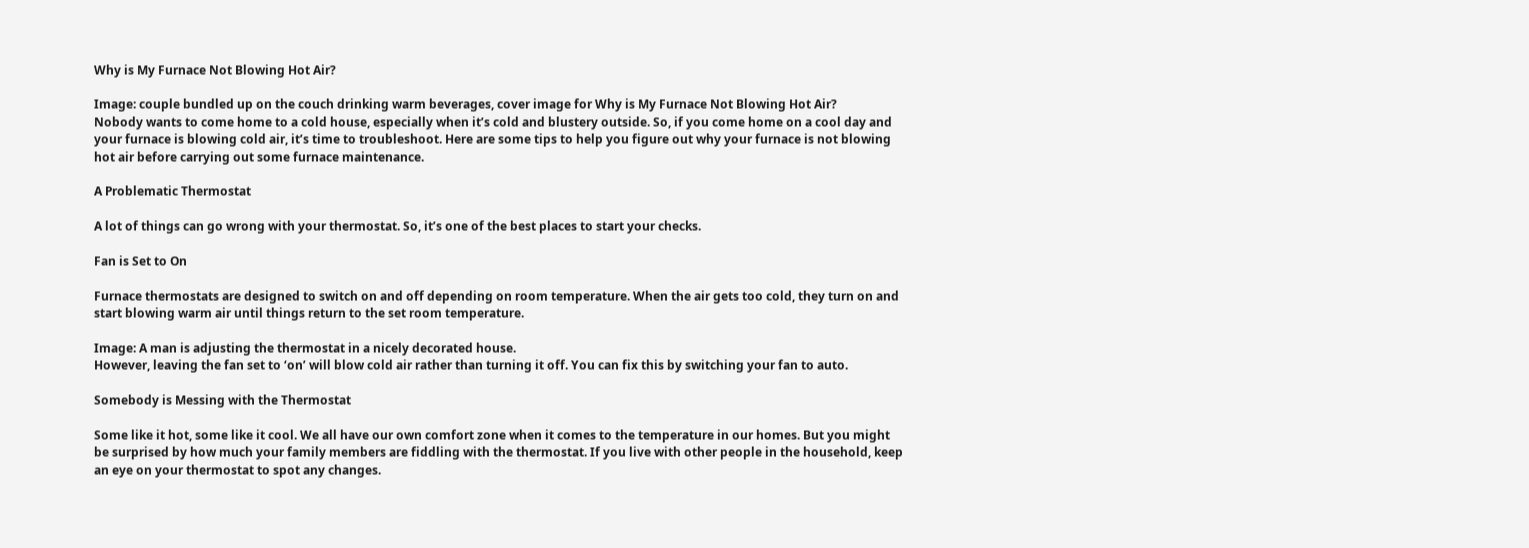Why is My Furnace Not Blowing Hot Air?

Image: couple bundled up on the couch drinking warm beverages, cover image for Why is My Furnace Not Blowing Hot Air?
Nobody wants to come home to a cold house, especially when it’s cold and blustery outside. So, if you come home on a cool day and your furnace is blowing cold air, it’s time to troubleshoot. Here are some tips to help you figure out why your furnace is not blowing hot air before carrying out some furnace maintenance.

A Problematic Thermostat

A lot of things can go wrong with your thermostat. So, it’s one of the best places to start your checks.

Fan is Set to On

Furnace thermostats are designed to switch on and off depending on room temperature. When the air gets too cold, they turn on and start blowing warm air until things return to the set room temperature.

Image: A man is adjusting the thermostat in a nicely decorated house.
However, leaving the fan set to ‘on’ will blow cold air rather than turning it off. You can fix this by switching your fan to auto.

Somebody is Messing with the Thermostat

Some like it hot, some like it cool. We all have our own comfort zone when it comes to the temperature in our homes. But you might be surprised by how much your family members are fiddling with the thermostat. If you live with other people in the household, keep an eye on your thermostat to spot any changes.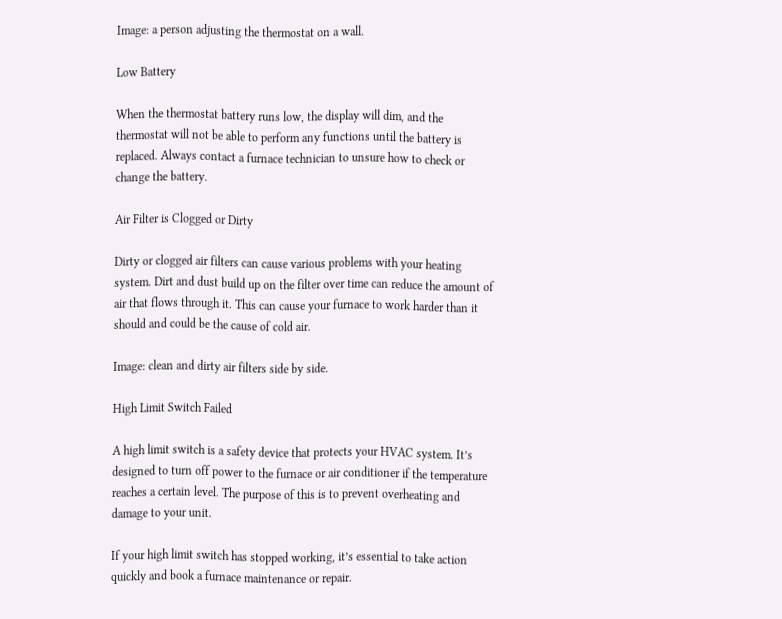Image: a person adjusting the thermostat on a wall.

Low Battery

When the thermostat battery runs low, the display will dim, and the thermostat will not be able to perform any functions until the battery is replaced. Always contact a furnace technician to unsure how to check or change the battery.

Air Filter is Clogged or Dirty

Dirty or clogged air filters can cause various problems with your heating system. Dirt and dust build up on the filter over time can reduce the amount of air that flows through it. This can cause your furnace to work harder than it should and could be the cause of cold air.

Image: clean and dirty air filters side by side.

High Limit Switch Failed

A high limit switch is a safety device that protects your HVAC system. It’s designed to turn off power to the furnace or air conditioner if the temperature reaches a certain level. The purpose of this is to prevent overheating and damage to your unit.

If your high limit switch has stopped working, it’s essential to take action quickly and book a furnace maintenance or repair.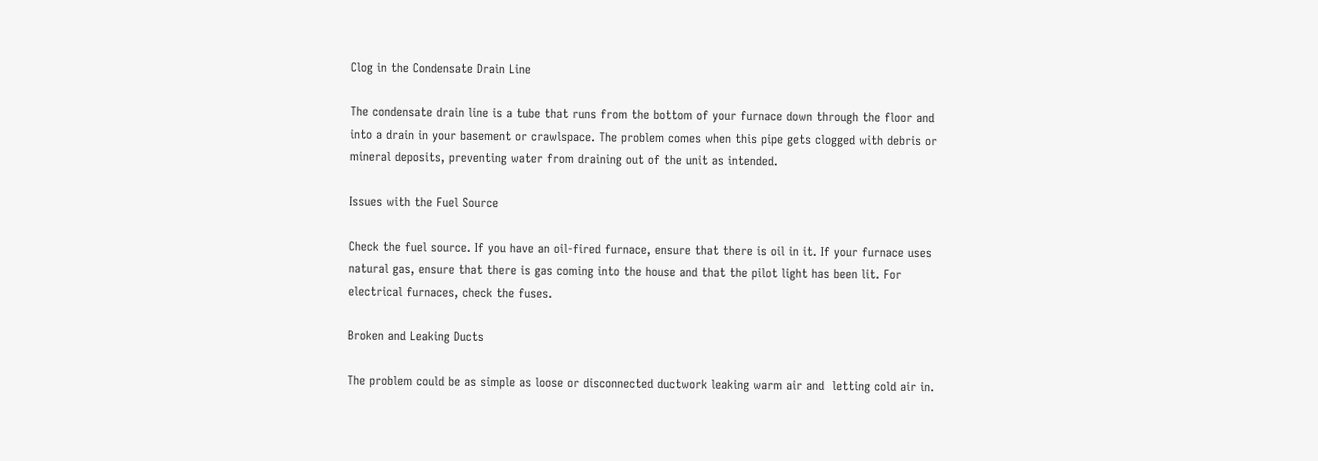Clog in the Condensate Drain Line

The condensate drain line is a tube that runs from the bottom of your furnace down through the floor and into a drain in your basement or crawlspace. The problem comes when this pipe gets clogged with debris or mineral deposits, preventing water from draining out of the unit as intended.

Issues with the Fuel Source

Check the fuel source. If you have an oil-fired furnace, ensure that there is oil in it. If your furnace uses natural gas, ensure that there is gas coming into the house and that the pilot light has been lit. For electrical furnaces, check the fuses.

Broken and Leaking Ducts

The problem could be as simple as loose or disconnected ductwork leaking warm air and  letting cold air in.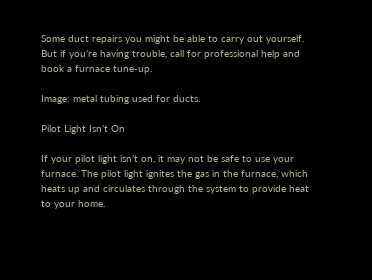Some duct repairs you might be able to carry out yourself. But if you’re having trouble, call for professional help and book a furnace tune-up.

Image: metal tubing used for ducts.

Pilot Light Isn’t On

If your pilot light isn’t on, it may not be safe to use your furnace. The pilot light ignites the gas in the furnace, which heats up and circulates through the system to provide heat to your home.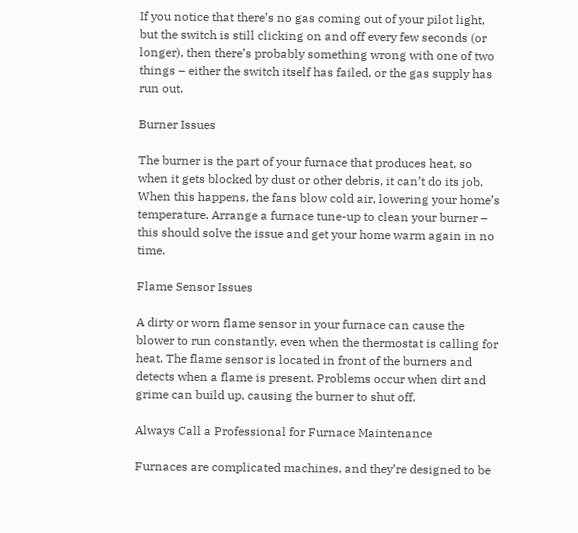If you notice that there’s no gas coming out of your pilot light, but the switch is still clicking on and off every few seconds (or longer), then there’s probably something wrong with one of two things – either the switch itself has failed, or the gas supply has run out.

Burner Issues

The burner is the part of your furnace that produces heat, so when it gets blocked by dust or other debris, it can’t do its job. When this happens, the fans blow cold air, lowering your home’s temperature. Arrange a furnace tune-up to clean your burner – this should solve the issue and get your home warm again in no time.

Flame Sensor Issues

A dirty or worn flame sensor in your furnace can cause the blower to run constantly, even when the thermostat is calling for heat. The flame sensor is located in front of the burners and detects when a flame is present. Problems occur when dirt and grime can build up, causing the burner to shut off.

Always Call a Professional for Furnace Maintenance

Furnaces are complicated machines, and they’re designed to be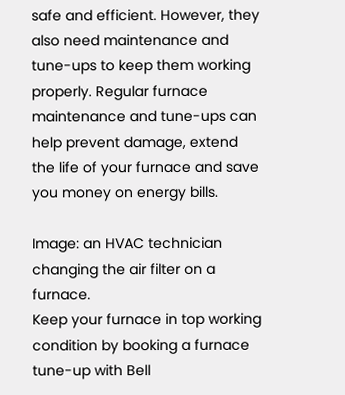safe and efficient. However, they also need maintenance and tune-ups to keep them working properly. Regular furnace maintenance and tune-ups can help prevent damage, extend the life of your furnace and save you money on energy bills.

Image: an HVAC technician changing the air filter on a furnace.
Keep your furnace in top working condition by booking a furnace tune-up with Bell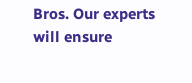Bros. Our experts will ensure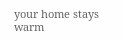your home stays warm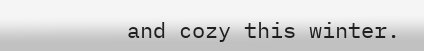and cozy this winter.